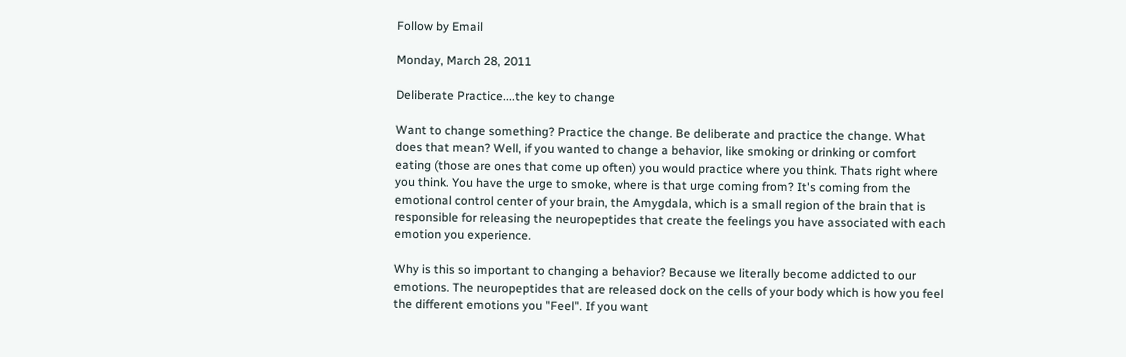Follow by Email

Monday, March 28, 2011

Deliberate Practice....the key to change

Want to change something? Practice the change. Be deliberate and practice the change. What does that mean? Well, if you wanted to change a behavior, like smoking or drinking or comfort eating (those are ones that come up often) you would practice where you think. Thats right where you think. You have the urge to smoke, where is that urge coming from? It's coming from the emotional control center of your brain, the Amygdala, which is a small region of the brain that is responsible for releasing the neuropeptides that create the feelings you have associated with each emotion you experience.

Why is this so important to changing a behavior? Because we literally become addicted to our emotions. The neuropeptides that are released dock on the cells of your body which is how you feel the different emotions you "Feel". If you want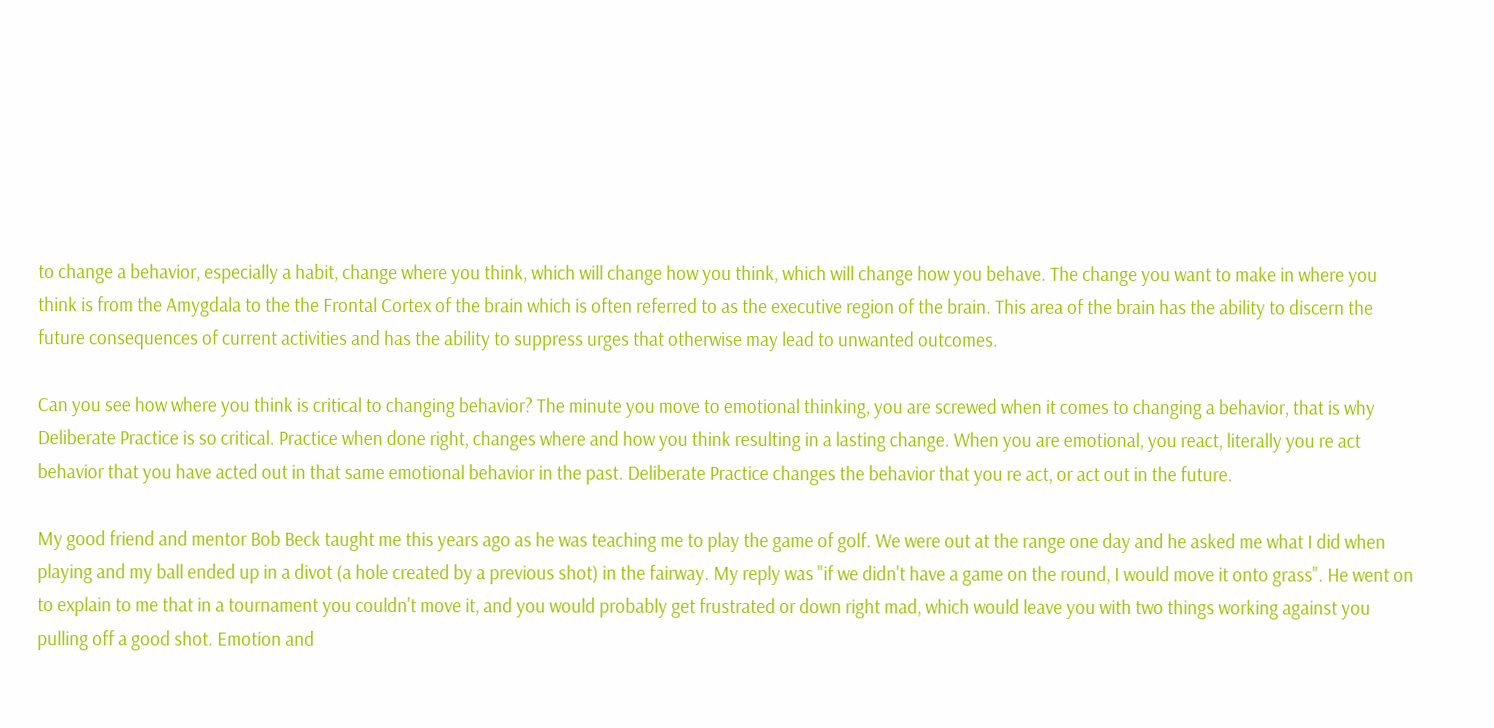to change a behavior, especially a habit, change where you think, which will change how you think, which will change how you behave. The change you want to make in where you think is from the Amygdala to the the Frontal Cortex of the brain which is often referred to as the executive region of the brain. This area of the brain has the ability to discern the future consequences of current activities and has the ability to suppress urges that otherwise may lead to unwanted outcomes.

Can you see how where you think is critical to changing behavior? The minute you move to emotional thinking, you are screwed when it comes to changing a behavior, that is why Deliberate Practice is so critical. Practice when done right, changes where and how you think resulting in a lasting change. When you are emotional, you react, literally you re act behavior that you have acted out in that same emotional behavior in the past. Deliberate Practice changes the behavior that you re act, or act out in the future.

My good friend and mentor Bob Beck taught me this years ago as he was teaching me to play the game of golf. We were out at the range one day and he asked me what I did when playing and my ball ended up in a divot (a hole created by a previous shot) in the fairway. My reply was "if we didn't have a game on the round, I would move it onto grass". He went on to explain to me that in a tournament you couldn't move it, and you would probably get frustrated or down right mad, which would leave you with two things working against you pulling off a good shot. Emotion and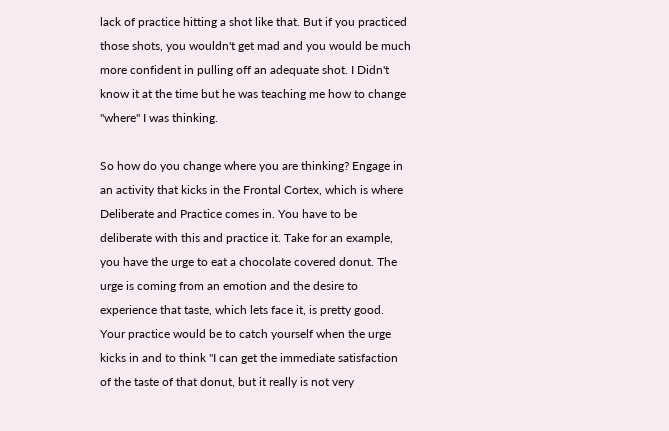lack of practice hitting a shot like that. But if you practiced those shots, you wouldn't get mad and you would be much more confident in pulling off an adequate shot. I Didn't know it at the time but he was teaching me how to change "where" I was thinking.

So how do you change where you are thinking? Engage in an activity that kicks in the Frontal Cortex, which is where Deliberate and Practice comes in. You have to be deliberate with this and practice it. Take for an example, you have the urge to eat a chocolate covered donut. The urge is coming from an emotion and the desire to experience that taste, which lets face it, is pretty good. Your practice would be to catch yourself when the urge kicks in and to think "I can get the immediate satisfaction of the taste of that donut, but it really is not very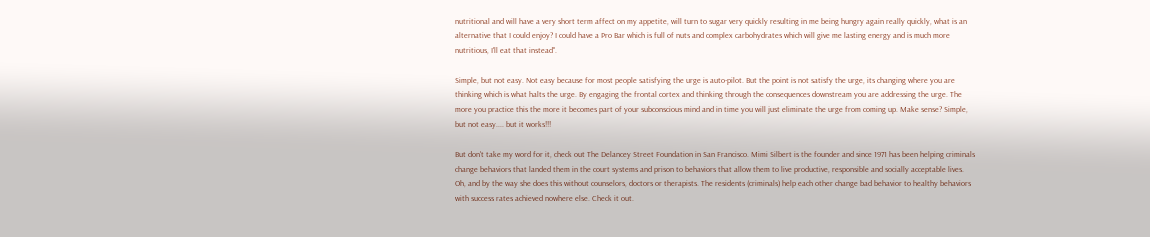nutritional and will have a very short term affect on my appetite, will turn to sugar very quickly resulting in me being hungry again really quickly, what is an alternative that I could enjoy? I could have a Pro Bar which is full of nuts and complex carbohydrates which will give me lasting energy and is much more nutritious, I'll eat that instead".

Simple, but not easy. Not easy because for most people satisfying the urge is auto-pilot. But the point is not satisfy the urge, its changing where you are thinking which is what halts the urge. By engaging the frontal cortex and thinking through the consequences downstream you are addressing the urge. The more you practice this the more it becomes part of your subconscious mind and in time you will just eliminate the urge from coming up. Make sense? Simple, but not easy.... but it works!!!

But don't take my word for it, check out The Delancey Street Foundation in San Francisco. Mimi Silbert is the founder and since 1971 has been helping criminals change behaviors that landed them in the court systems and prison to behaviors that allow them to live productive, responsible and socially acceptable lives. Oh, and by the way she does this without counselors, doctors or therapists. The residents (criminals) help each other change bad behavior to healthy behaviors with success rates achieved nowhere else. Check it out.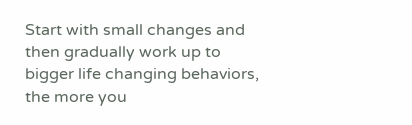Start with small changes and then gradually work up to bigger life changing behaviors, the more you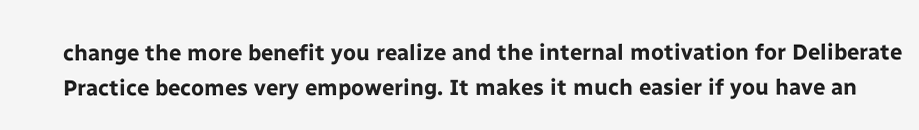change the more benefit you realize and the internal motivation for Deliberate Practice becomes very empowering. It makes it much easier if you have an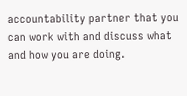accountability partner that you can work with and discuss what and how you are doing.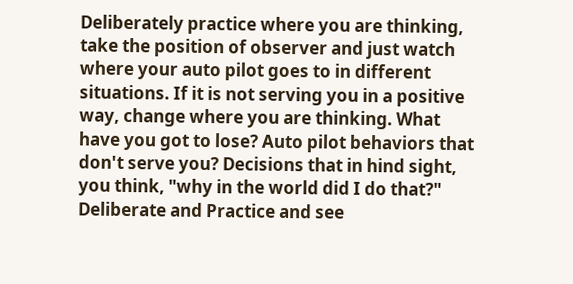Deliberately practice where you are thinking, take the position of observer and just watch where your auto pilot goes to in different situations. If it is not serving you in a positive way, change where you are thinking. What have you got to lose? Auto pilot behaviors that don't serve you? Decisions that in hind sight, you think, "why in the world did I do that?" Deliberate and Practice and see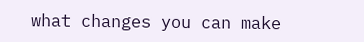what changes you can make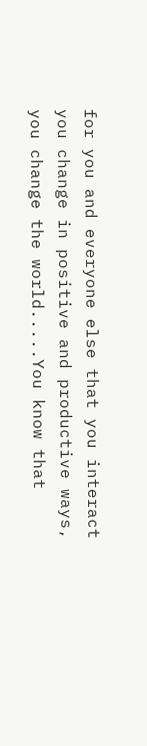for you and everyone else that you interact you change in positive and productive ways, you change the world.....You know that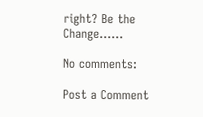right? Be the Change......

No comments:

Post a Comment